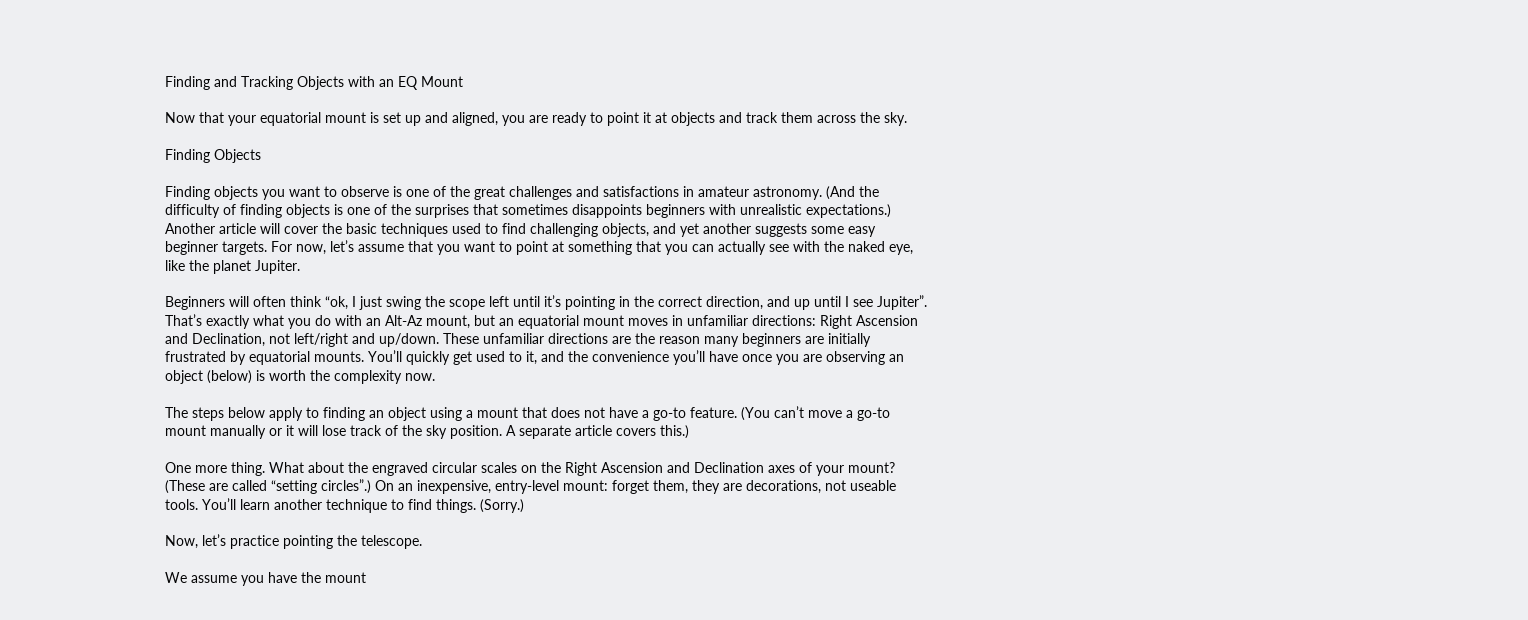Finding and Tracking Objects with an EQ Mount

Now that your equatorial mount is set up and aligned, you are ready to point it at objects and track them across the sky.

Finding Objects

Finding objects you want to observe is one of the great challenges and satisfactions in amateur astronomy. (And the difficulty of finding objects is one of the surprises that sometimes disappoints beginners with unrealistic expectations.) Another article will cover the basic techniques used to find challenging objects, and yet another suggests some easy beginner targets. For now, let’s assume that you want to point at something that you can actually see with the naked eye, like the planet Jupiter.

Beginners will often think “ok, I just swing the scope left until it’s pointing in the correct direction, and up until I see Jupiter”. That’s exactly what you do with an Alt-Az mount, but an equatorial mount moves in unfamiliar directions: Right Ascension and Declination, not left/right and up/down. These unfamiliar directions are the reason many beginners are initially frustrated by equatorial mounts. You’ll quickly get used to it, and the convenience you’ll have once you are observing an object (below) is worth the complexity now.

The steps below apply to finding an object using a mount that does not have a go-to feature. (You can’t move a go-to mount manually or it will lose track of the sky position. A separate article covers this.)

One more thing. What about the engraved circular scales on the Right Ascension and Declination axes of your mount? (These are called “setting circles”.) On an inexpensive, entry-level mount: forget them, they are decorations, not useable tools. You’ll learn another technique to find things. (Sorry.)

Now, let’s practice pointing the telescope.

We assume you have the mount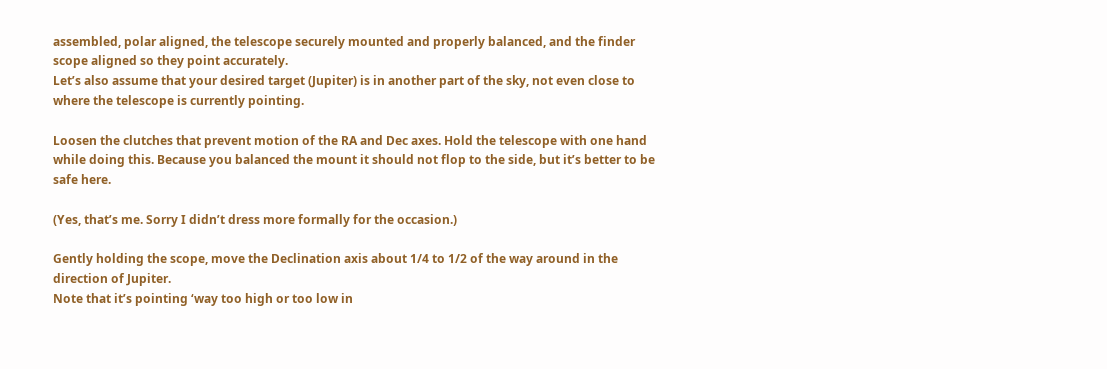assembled, polar aligned, the telescope securely mounted and properly balanced, and the finder scope aligned so they point accurately.
Let’s also assume that your desired target (Jupiter) is in another part of the sky, not even close to where the telescope is currently pointing.

Loosen the clutches that prevent motion of the RA and Dec axes. Hold the telescope with one hand while doing this. Because you balanced the mount it should not flop to the side, but it’s better to be safe here.

(Yes, that’s me. Sorry I didn’t dress more formally for the occasion.)

Gently holding the scope, move the Declination axis about 1/4 to 1/2 of the way around in the direction of Jupiter.
Note that it’s pointing ‘way too high or too low in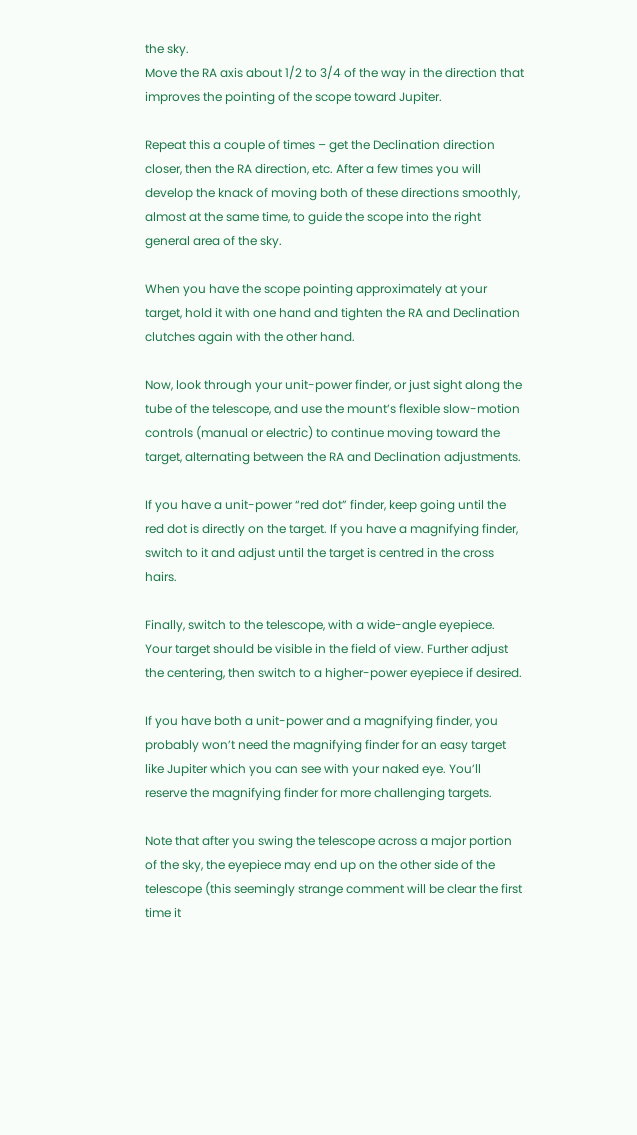the sky.
Move the RA axis about 1/2 to 3/4 of the way in the direction that improves the pointing of the scope toward Jupiter.

Repeat this a couple of times – get the Declination direction closer, then the RA direction, etc. After a few times you will develop the knack of moving both of these directions smoothly, almost at the same time, to guide the scope into the right general area of the sky.

When you have the scope pointing approximately at your target, hold it with one hand and tighten the RA and Declination clutches again with the other hand.

Now, look through your unit-power finder, or just sight along the tube of the telescope, and use the mount’s flexible slow-motion controls (manual or electric) to continue moving toward the target, alternating between the RA and Declination adjustments.

If you have a unit-power “red dot” finder, keep going until the red dot is directly on the target. If you have a magnifying finder, switch to it and adjust until the target is centred in the cross hairs.

Finally, switch to the telescope, with a wide-angle eyepiece. Your target should be visible in the field of view. Further adjust the centering, then switch to a higher-power eyepiece if desired.

If you have both a unit-power and a magnifying finder, you probably won’t need the magnifying finder for an easy target like Jupiter which you can see with your naked eye. You’ll reserve the magnifying finder for more challenging targets.

Note that after you swing the telescope across a major portion of the sky, the eyepiece may end up on the other side of the telescope (this seemingly strange comment will be clear the first time it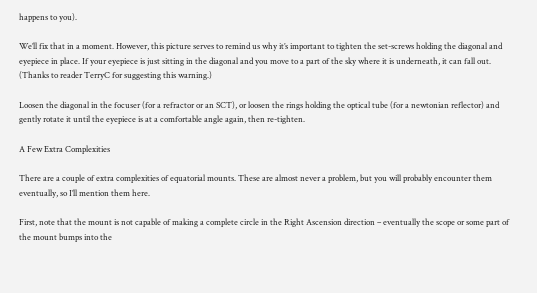happens to you).

We’ll fix that in a moment. However, this picture serves to remind us why it’s important to tighten the set-screws holding the diagonal and eyepiece in place. If your eyepiece is just sitting in the diagonal and you move to a part of the sky where it is underneath, it can fall out. (Thanks to reader TerryC for suggesting this warning.)

Loosen the diagonal in the focuser (for a refractor or an SCT), or loosen the rings holding the optical tube (for a newtonian reflector) and gently rotate it until the eyepiece is at a comfortable angle again, then re-tighten.

A Few Extra Complexities

There are a couple of extra complexities of equatorial mounts. These are almost never a problem, but you will probably encounter them eventually, so I’ll mention them here.

First, note that the mount is not capable of making a complete circle in the Right Ascension direction – eventually the scope or some part of the mount bumps into the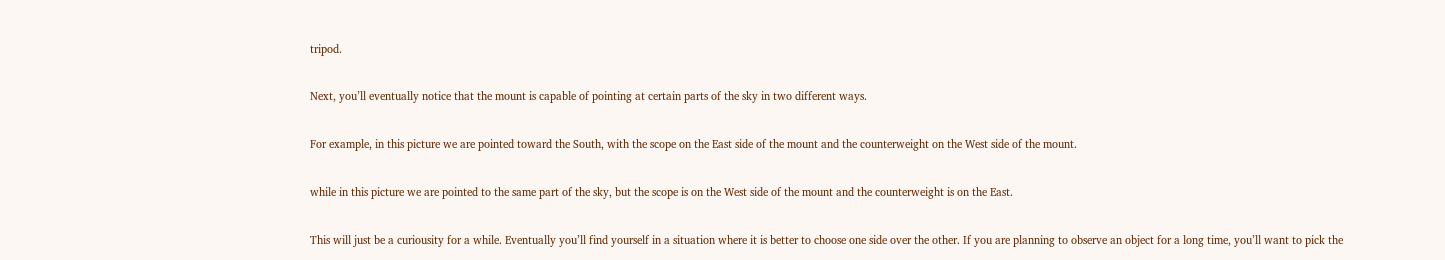tripod.

Next, you’ll eventually notice that the mount is capable of pointing at certain parts of the sky in two different ways.

For example, in this picture we are pointed toward the South, with the scope on the East side of the mount and the counterweight on the West side of the mount.

while in this picture we are pointed to the same part of the sky, but the scope is on the West side of the mount and the counterweight is on the East.

This will just be a curiousity for a while. Eventually you’ll find yourself in a situation where it is better to choose one side over the other. If you are planning to observe an object for a long time, you’ll want to pick the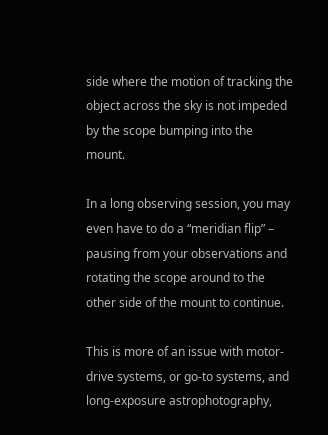side where the motion of tracking the object across the sky is not impeded by the scope bumping into the mount.

In a long observing session, you may even have to do a “meridian flip” – pausing from your observations and rotating the scope around to the other side of the mount to continue.

This is more of an issue with motor-drive systems, or go-to systems, and long-exposure astrophotography,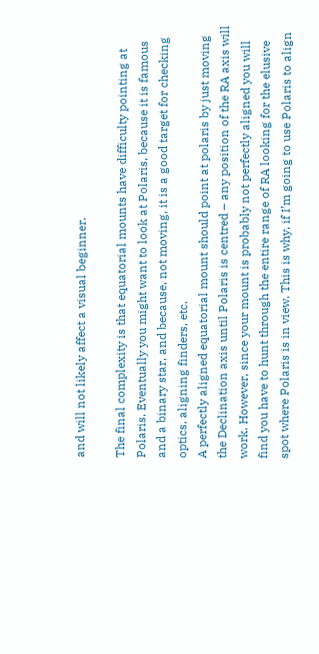and will not likely affect a visual beginner.

The final complexity is that equatorial mounts have difficulty pointing at Polaris. Eventually you might want to look at Polaris, because it is famous and a binary star, and because, not moving, it is a good target for checking optics, aligning finders, etc.
A perfectly aligned equatorial mount should point at polaris by just moving the Declination axis until Polaris is centred – any position of the RA axis will work. However, since your mount is probably not perfectly aligned you will find you have to hunt through the entire range of RA looking for the elusive spot where Polaris is in view. This is why, if I’m going to use Polaris to align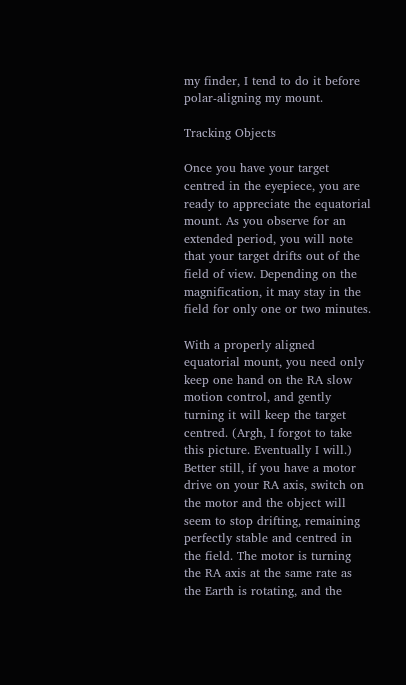my finder, I tend to do it before polar-aligning my mount.

Tracking Objects

Once you have your target centred in the eyepiece, you are ready to appreciate the equatorial mount. As you observe for an extended period, you will note that your target drifts out of the field of view. Depending on the magnification, it may stay in the field for only one or two minutes.

With a properly aligned equatorial mount, you need only keep one hand on the RA slow motion control, and gently turning it will keep the target centred. (Argh, I forgot to take this picture. Eventually I will.)
Better still, if you have a motor drive on your RA axis, switch on the motor and the object will seem to stop drifting, remaining perfectly stable and centred in the field. The motor is turning the RA axis at the same rate as the Earth is rotating, and the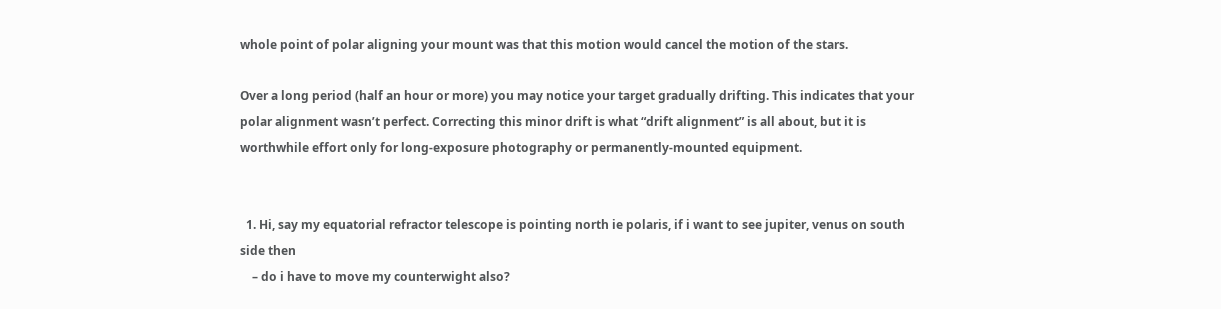whole point of polar aligning your mount was that this motion would cancel the motion of the stars.

Over a long period (half an hour or more) you may notice your target gradually drifting. This indicates that your polar alignment wasn’t perfect. Correcting this minor drift is what “drift alignment” is all about, but it is worthwhile effort only for long-exposure photography or permanently-mounted equipment.


  1. Hi, say my equatorial refractor telescope is pointing north ie polaris, if i want to see jupiter, venus on south side then
    – do i have to move my counterwight also?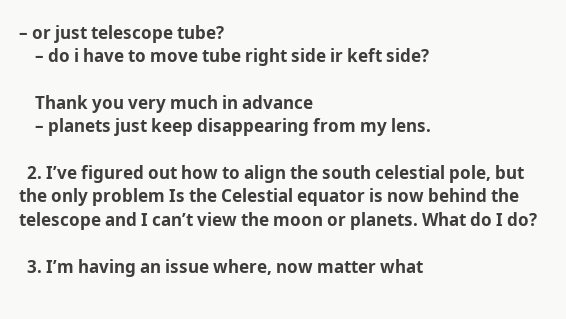– or just telescope tube?
    – do i have to move tube right side ir keft side?

    Thank you very much in advance
    – planets just keep disappearing from my lens.

  2. I’ve figured out how to align the south celestial pole, but the only problem Is the Celestial equator is now behind the telescope and I can’t view the moon or planets. What do I do?

  3. I’m having an issue where, now matter what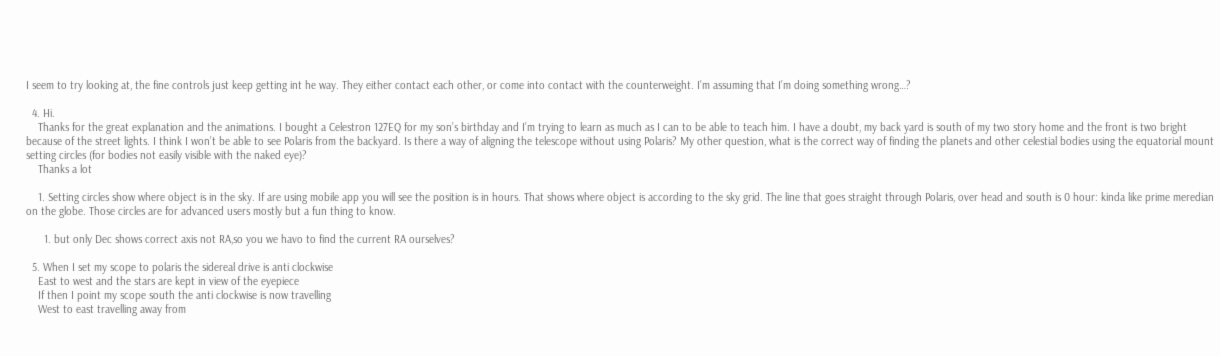I seem to try looking at, the fine controls just keep getting int he way. They either contact each other, or come into contact with the counterweight. I’m assuming that I’m doing something wrong…?

  4. Hi.
    Thanks for the great explanation and the animations. I bought a Celestron 127EQ for my son’s birthday and I’m trying to learn as much as I can to be able to teach him. I have a doubt, my back yard is south of my two story home and the front is two bright because of the street lights. I think I won’t be able to see Polaris from the backyard. Is there a way of aligning the telescope without using Polaris? My other question, what is the correct way of finding the planets and other celestial bodies using the equatorial mount setting circles (for bodies not easily visible with the naked eye)?
    Thanks a lot

    1. Setting circles show where object is in the sky. If are using mobile app you will see the position is in hours. That shows where object is according to the sky grid. The line that goes straight through Polaris, over head and south is 0 hour: kinda like prime meredian on the globe. Those circles are for advanced users mostly but a fun thing to know.

      1. but only Dec shows correct axis not RA,so you we havo to find the current RA ourselves?

  5. When I set my scope to polaris the sidereal drive is anti clockwise
    East to west and the stars are kept in view of the eyepiece
    If then I point my scope south the anti clockwise is now travelling
    West to east travelling away from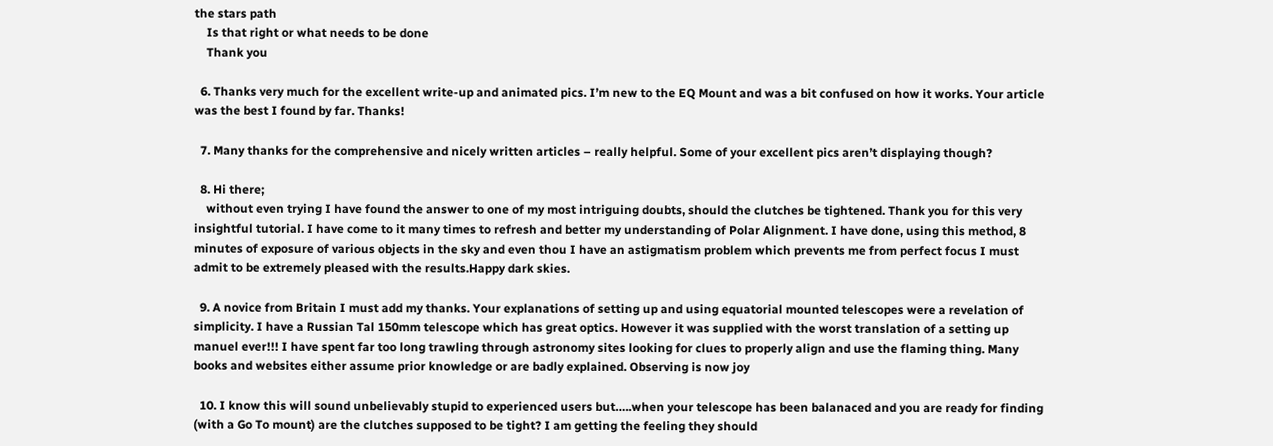the stars path
    Is that right or what needs to be done
    Thank you

  6. Thanks very much for the excellent write-up and animated pics. I’m new to the EQ Mount and was a bit confused on how it works. Your article was the best I found by far. Thanks!

  7. Many thanks for the comprehensive and nicely written articles – really helpful. Some of your excellent pics aren’t displaying though?

  8. Hi there;
    without even trying I have found the answer to one of my most intriguing doubts, should the clutches be tightened. Thank you for this very insightful tutorial. I have come to it many times to refresh and better my understanding of Polar Alignment. I have done, using this method, 8 minutes of exposure of various objects in the sky and even thou I have an astigmatism problem which prevents me from perfect focus I must admit to be extremely pleased with the results.Happy dark skies.

  9. A novice from Britain I must add my thanks. Your explanations of setting up and using equatorial mounted telescopes were a revelation of simplicity. I have a Russian Tal 150mm telescope which has great optics. However it was supplied with the worst translation of a setting up manuel ever!!! I have spent far too long trawling through astronomy sites looking for clues to properly align and use the flaming thing. Many books and websites either assume prior knowledge or are badly explained. Observing is now joy

  10. I know this will sound unbelievably stupid to experienced users but…..when your telescope has been balanaced and you are ready for finding (with a Go To mount) are the clutches supposed to be tight? I am getting the feeling they should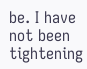be. I have not been tightening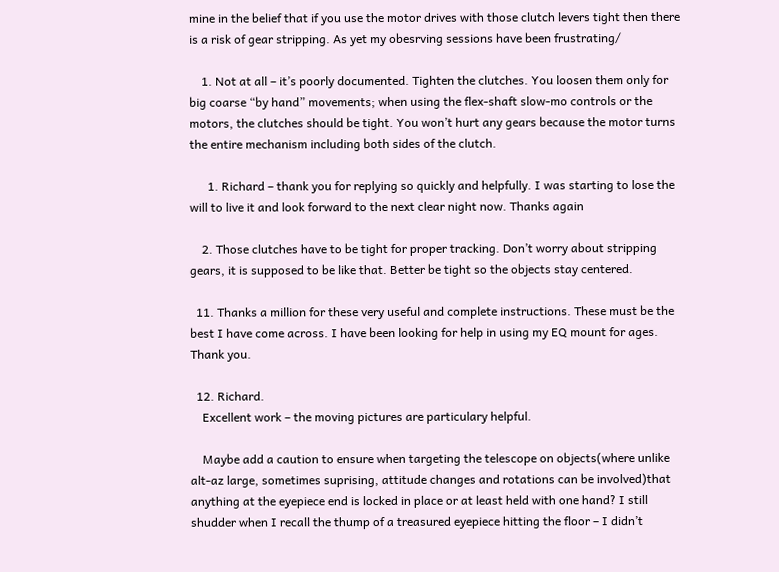mine in the belief that if you use the motor drives with those clutch levers tight then there is a risk of gear stripping. As yet my obesrving sessions have been frustrating/

    1. Not at all – it’s poorly documented. Tighten the clutches. You loosen them only for big coarse “by hand” movements; when using the flex-shaft slow-mo controls or the motors, the clutches should be tight. You won’t hurt any gears because the motor turns the entire mechanism including both sides of the clutch.

      1. Richard – thank you for replying so quickly and helpfully. I was starting to lose the will to live it and look forward to the next clear night now. Thanks again

    2. Those clutches have to be tight for proper tracking. Don’t worry about stripping gears, it is supposed to be like that. Better be tight so the objects stay centered.

  11. Thanks a million for these very useful and complete instructions. These must be the best I have come across. I have been looking for help in using my EQ mount for ages. Thank you.

  12. Richard.
    Excellent work – the moving pictures are particulary helpful.

    Maybe add a caution to ensure when targeting the telescope on objects(where unlike alt-az large, sometimes suprising, attitude changes and rotations can be involved)that anything at the eyepiece end is locked in place or at least held with one hand? I still shudder when I recall the thump of a treasured eyepiece hitting the floor – I didn’t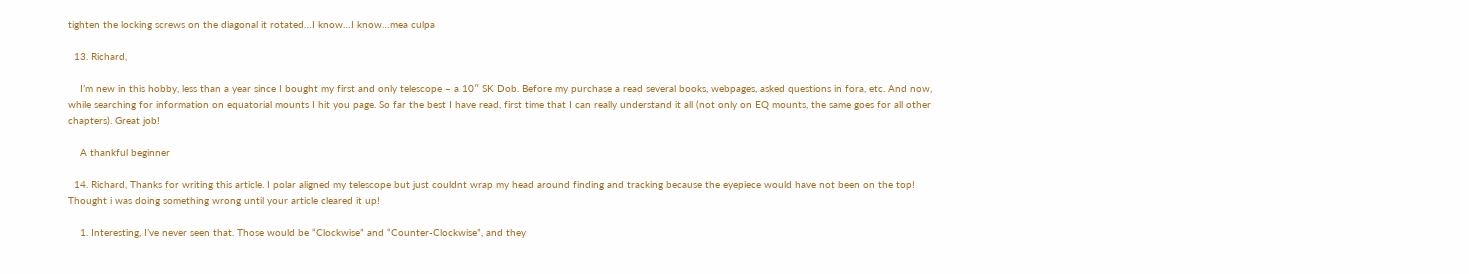tighten the locking screws on the diagonal it rotated…I know…I know…mea culpa

  13. Richard,

    I’m new in this hobby, less than a year since I bought my first and only telescope – a 10″ SK Dob. Before my purchase a read several books, webpages, asked questions in fora, etc. And now, while searching for information on equatorial mounts I hit you page. So far the best I have read, first time that I can really understand it all (not only on EQ mounts, the same goes for all other chapters). Great job!

    A thankful beginner

  14. Richard, Thanks for writing this article. I polar aligned my telescope but just couldnt wrap my head around finding and tracking because the eyepiece would have not been on the top! Thought i was doing something wrong until your article cleared it up!

    1. Interesting, I’ve never seen that. Those would be “Clockwise” and “Counter-Clockwise”, and they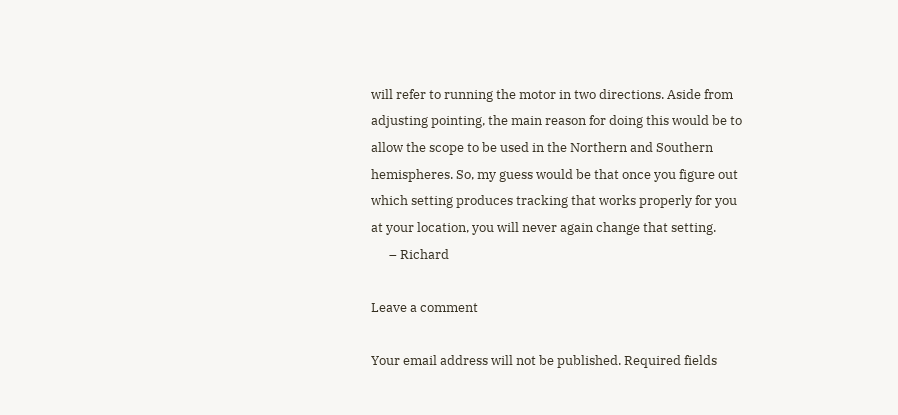will refer to running the motor in two directions. Aside from adjusting pointing, the main reason for doing this would be to allow the scope to be used in the Northern and Southern hemispheres. So, my guess would be that once you figure out which setting produces tracking that works properly for you at your location, you will never again change that setting.
      – Richard

Leave a comment

Your email address will not be published. Required fields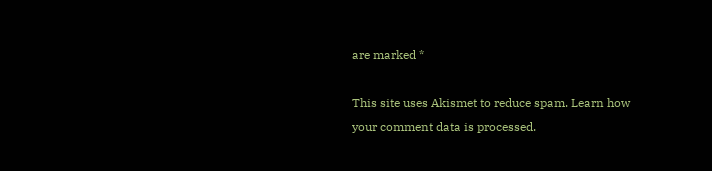are marked *

This site uses Akismet to reduce spam. Learn how your comment data is processed.